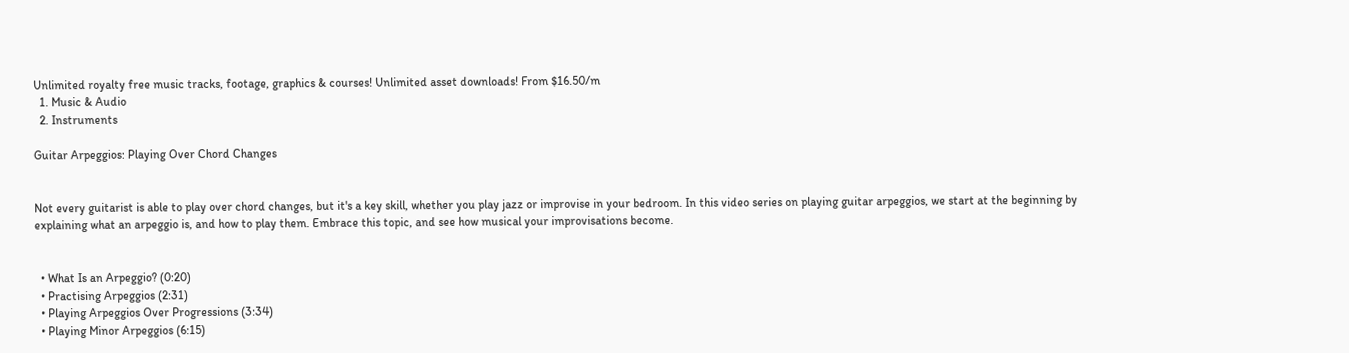Unlimited royalty free music tracks, footage, graphics & courses! Unlimited asset downloads! From $16.50/m
  1. Music & Audio
  2. Instruments

Guitar Arpeggios: Playing Over Chord Changes


Not every guitarist is able to play over chord changes, but it's a key skill, whether you play jazz or improvise in your bedroom. In this video series on playing guitar arpeggios, we start at the beginning by explaining what an arpeggio is, and how to play them. Embrace this topic, and see how musical your improvisations become.


  • What Is an Arpeggio? (0:20)
  • Practising Arpeggios (2:31)
  • Playing Arpeggios Over Progressions (3:34)
  • Playing Minor Arpeggios (6:15)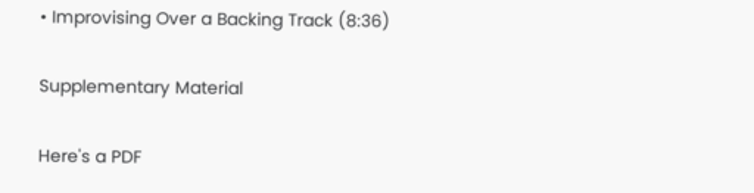• Improvising Over a Backing Track (8:36)

Supplementary Material

Here's a PDF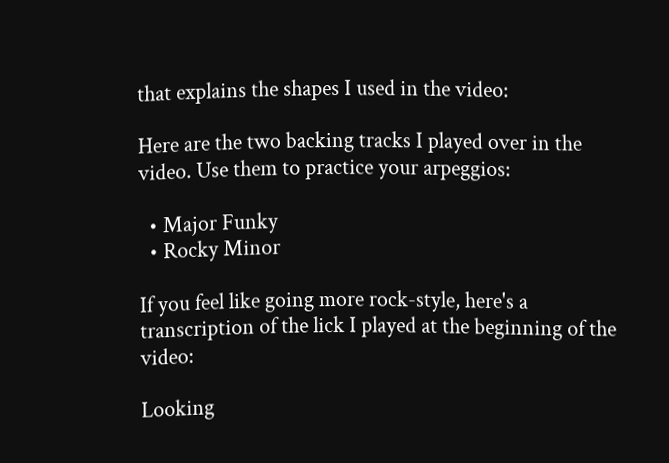that explains the shapes I used in the video:

Here are the two backing tracks I played over in the video. Use them to practice your arpeggios:

  • Major Funky
  • Rocky Minor

If you feel like going more rock-style, here's a transcription of the lick I played at the beginning of the video:

Looking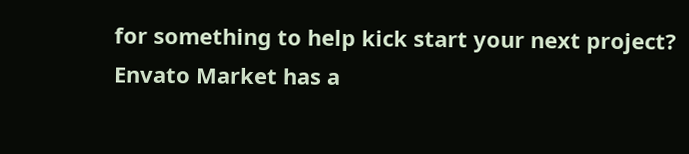for something to help kick start your next project?
Envato Market has a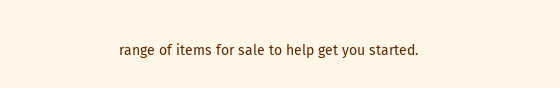range of items for sale to help get you started.